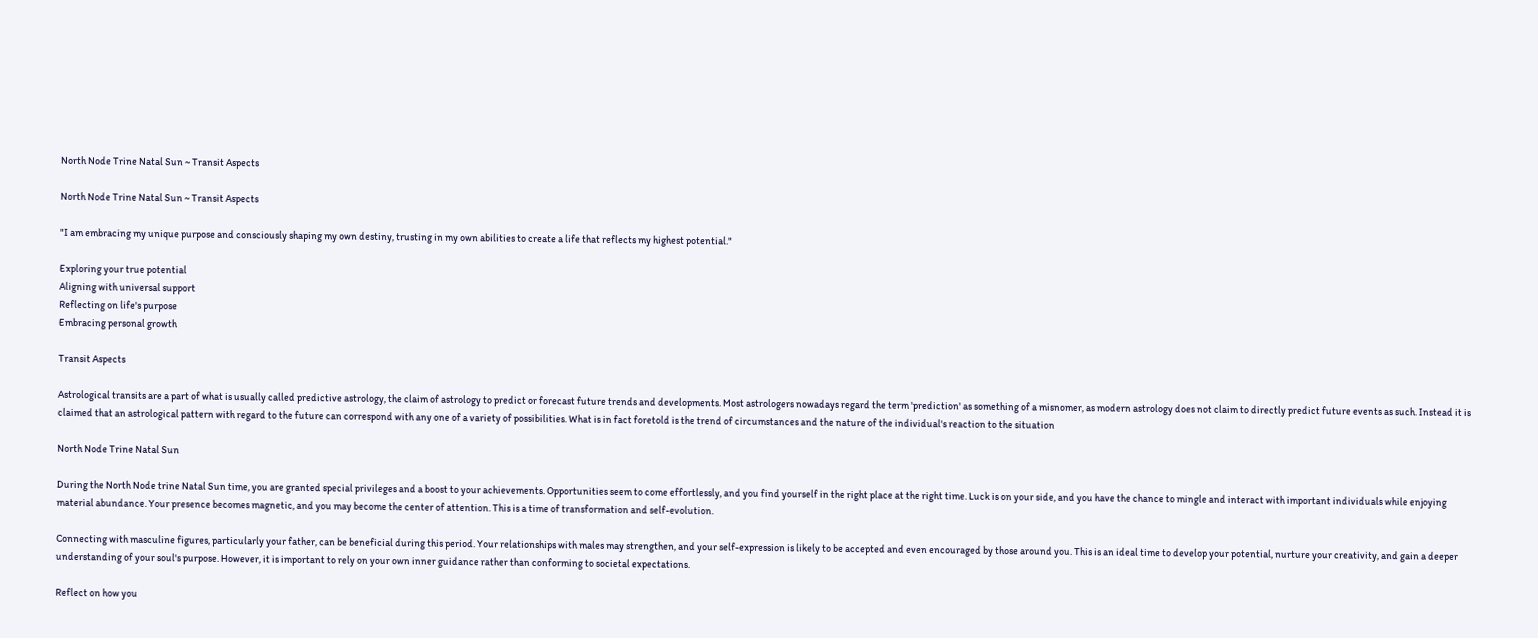North Node Trine Natal Sun ~ Transit Aspects

North Node Trine Natal Sun ~ Transit Aspects

"I am embracing my unique purpose and consciously shaping my own destiny, trusting in my own abilities to create a life that reflects my highest potential."

Exploring your true potential
Aligning with universal support
Reflecting on life's purpose
Embracing personal growth

Transit Aspects

Astrological transits are a part of what is usually called predictive astrology, the claim of astrology to predict or forecast future trends and developments. Most astrologers nowadays regard the term 'prediction' as something of a misnomer, as modern astrology does not claim to directly predict future events as such. Instead it is claimed that an astrological pattern with regard to the future can correspond with any one of a variety of possibilities. What is in fact foretold is the trend of circumstances and the nature of the individual's reaction to the situation

North Node Trine Natal Sun

During the North Node trine Natal Sun time, you are granted special privileges and a boost to your achievements. Opportunities seem to come effortlessly, and you find yourself in the right place at the right time. Luck is on your side, and you have the chance to mingle and interact with important individuals while enjoying material abundance. Your presence becomes magnetic, and you may become the center of attention. This is a time of transformation and self-evolution.

Connecting with masculine figures, particularly your father, can be beneficial during this period. Your relationships with males may strengthen, and your self-expression is likely to be accepted and even encouraged by those around you. This is an ideal time to develop your potential, nurture your creativity, and gain a deeper understanding of your soul's purpose. However, it is important to rely on your own inner guidance rather than conforming to societal expectations.

Reflect on how you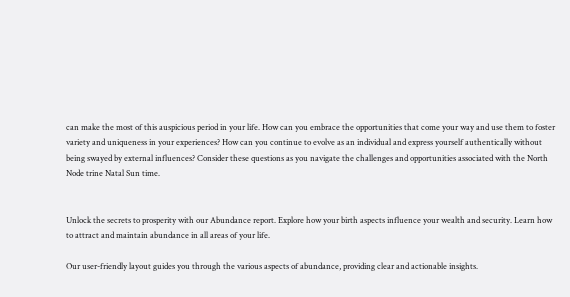can make the most of this auspicious period in your life. How can you embrace the opportunities that come your way and use them to foster variety and uniqueness in your experiences? How can you continue to evolve as an individual and express yourself authentically without being swayed by external influences? Consider these questions as you navigate the challenges and opportunities associated with the North Node trine Natal Sun time.


Unlock the secrets to prosperity with our Abundance report. Explore how your birth aspects influence your wealth and security. Learn how to attract and maintain abundance in all areas of your life.

Our user-friendly layout guides you through the various aspects of abundance, providing clear and actionable insights.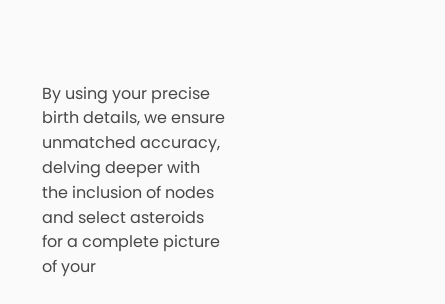By using your precise birth details, we ensure unmatched accuracy, delving deeper with the inclusion of nodes and select asteroids for a complete picture of your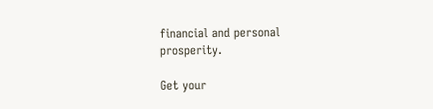financial and personal prosperity.

Get your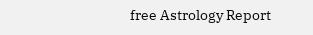free Astrology Report